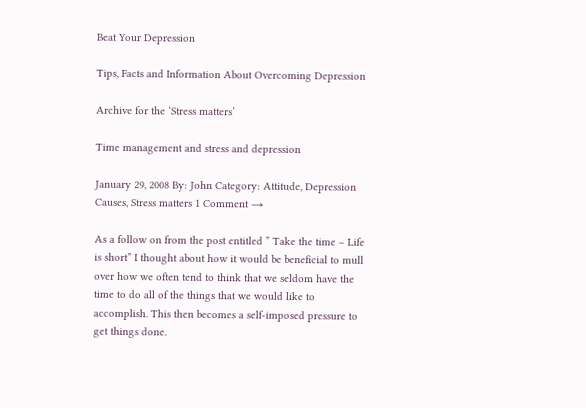Beat Your Depression

Tips, Facts and Information About Overcoming Depression

Archive for the ‘Stress matters’

Time management and stress and depression

January 29, 2008 By: John Category: Attitude, Depression Causes, Stress matters 1 Comment →

As a follow on from the post entitled ” Take the time – Life is short” I thought about how it would be beneficial to mull over how we often tend to think that we seldom have the time to do all of the things that we would like to accomplish. This then becomes a self-imposed pressure to get things done.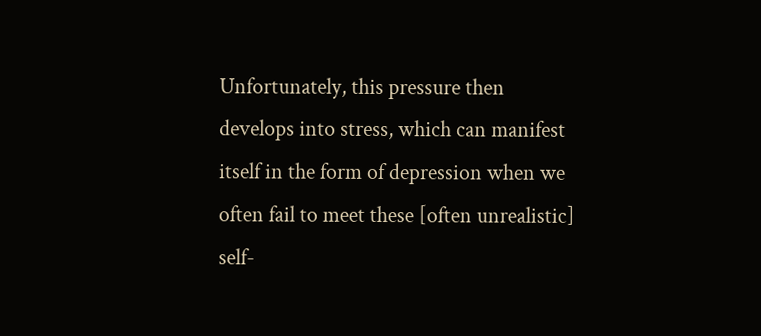Unfortunately, this pressure then develops into stress, which can manifest itself in the form of depression when we often fail to meet these [often unrealistic] self-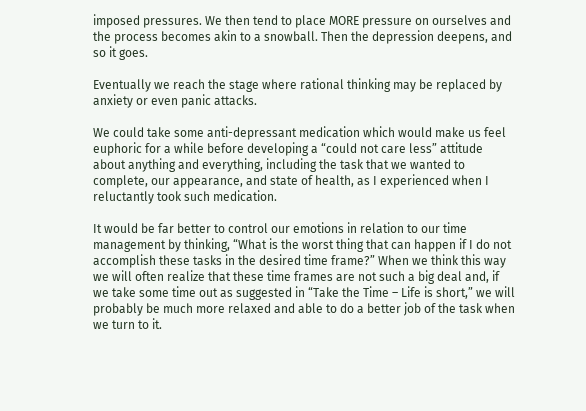imposed pressures. We then tend to place MORE pressure on ourselves and the process becomes akin to a snowball. Then the depression deepens, and so it goes.

Eventually we reach the stage where rational thinking may be replaced by anxiety or even panic attacks.

We could take some anti-depressant medication which would make us feel euphoric for a while before developing a “could not care less” attitude about anything and everything, including the task that we wanted to complete, our appearance, and state of health, as I experienced when I reluctantly took such medication.

It would be far better to control our emotions in relation to our time management by thinking, “What is the worst thing that can happen if I do not accomplish these tasks in the desired time frame?” When we think this way we will often realize that these time frames are not such a big deal and, if we take some time out as suggested in “Take the Time – Life is short,” we will probably be much more relaxed and able to do a better job of the task when we turn to it.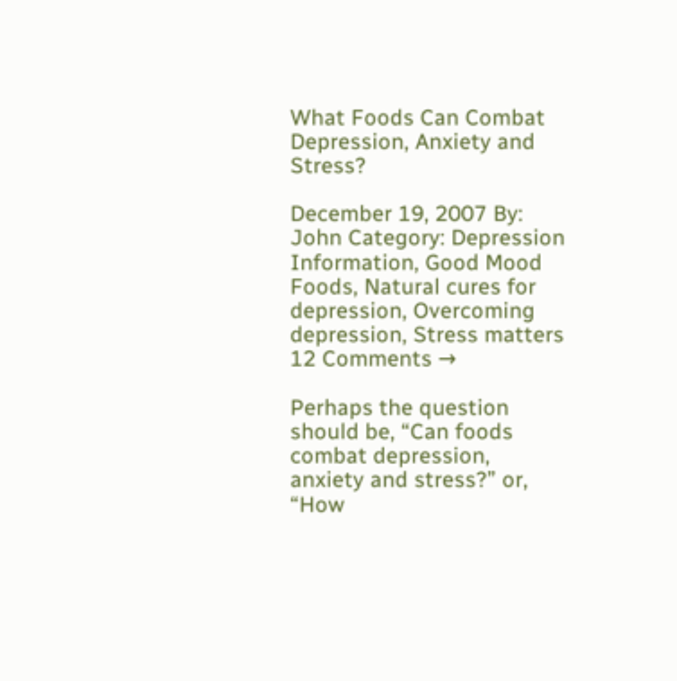What Foods Can Combat Depression, Anxiety and Stress?

December 19, 2007 By: John Category: Depression Information, Good Mood Foods, Natural cures for depression, Overcoming depression, Stress matters 12 Comments →

Perhaps the question should be, “Can foods combat depression, anxiety and stress?” or, “How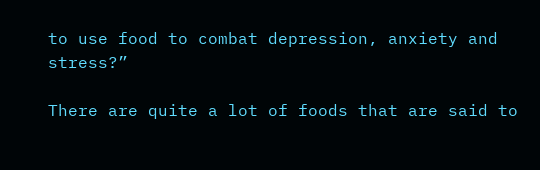to use food to combat depression, anxiety and stress?”

There are quite a lot of foods that are said to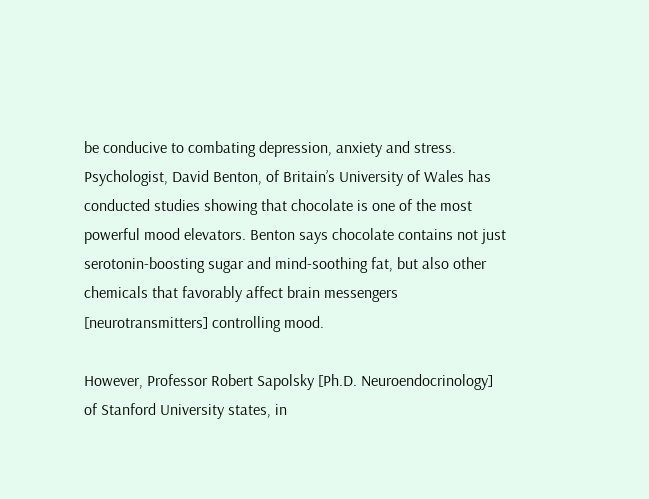be conducive to combating depression, anxiety and stress. Psychologist, David Benton, of Britain’s University of Wales has conducted studies showing that chocolate is one of the most powerful mood elevators. Benton says chocolate contains not just serotonin-boosting sugar and mind-soothing fat, but also other chemicals that favorably affect brain messengers [neurotransmitters] controlling mood.

However, Professor Robert Sapolsky [Ph.D. Neuroendocrinology] of Stanford University states, in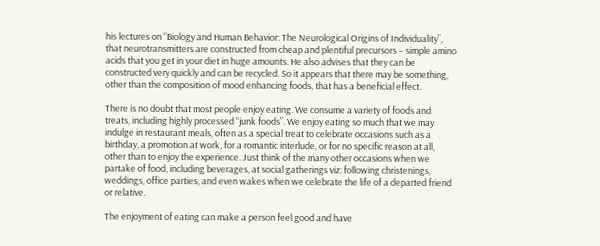his lectures on “Biology and Human Behavior: The Neurological Origins of Individuality”, that neurotransmitters are constructed from cheap and plentiful precursors – simple amino acids that you get in your diet in huge amounts. He also advises that they can be constructed very quickly and can be recycled. So it appears that there may be something, other than the composition of mood enhancing foods, that has a beneficial effect.

There is no doubt that most people enjoy eating. We consume a variety of foods and treats, including highly processed “junk foods”. We enjoy eating so much that we may indulge in restaurant meals, often as a special treat to celebrate occasions such as a birthday, a promotion at work, for a romantic interlude, or for no specific reason at all, other than to enjoy the experience. Just think of the many other occasions when we partake of food, including beverages, at social gatherings viz: following christenings, weddings, office parties, and even wakes when we celebrate the life of a departed friend or relative.

The enjoyment of eating can make a person feel good and have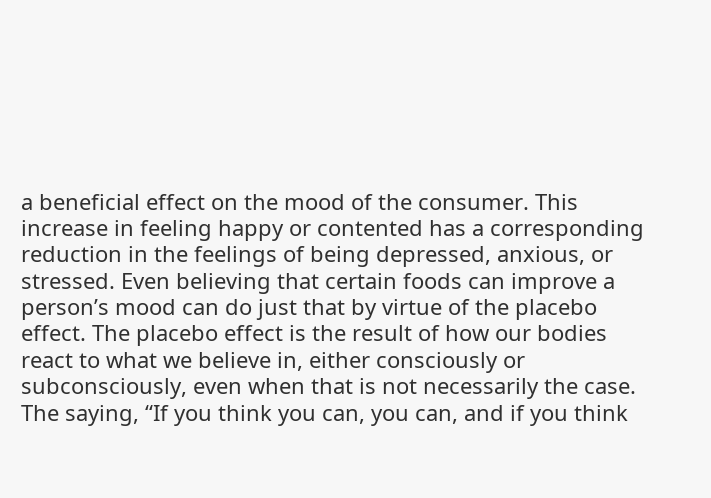a beneficial effect on the mood of the consumer. This increase in feeling happy or contented has a corresponding reduction in the feelings of being depressed, anxious, or stressed. Even believing that certain foods can improve a person’s mood can do just that by virtue of the placebo effect. The placebo effect is the result of how our bodies react to what we believe in, either consciously or subconsciously, even when that is not necessarily the case. The saying, “If you think you can, you can, and if you think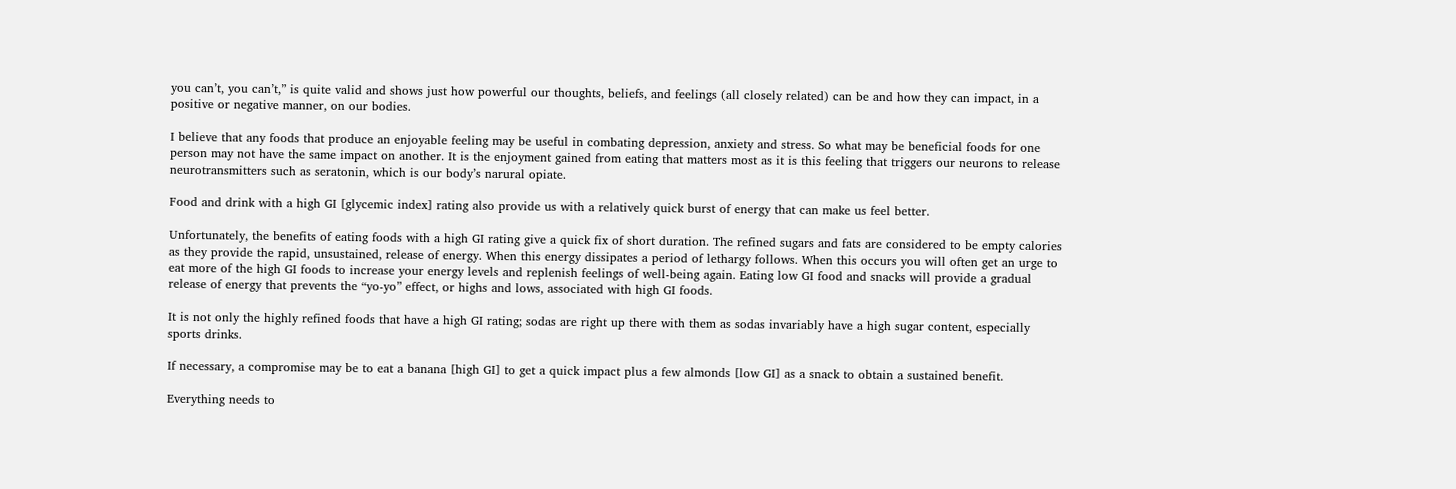you can’t, you can’t,” is quite valid and shows just how powerful our thoughts, beliefs, and feelings (all closely related) can be and how they can impact, in a positive or negative manner, on our bodies.

I believe that any foods that produce an enjoyable feeling may be useful in combating depression, anxiety and stress. So what may be beneficial foods for one person may not have the same impact on another. It is the enjoyment gained from eating that matters most as it is this feeling that triggers our neurons to release neurotransmitters such as seratonin, which is our body’s narural opiate.

Food and drink with a high GI [glycemic index] rating also provide us with a relatively quick burst of energy that can make us feel better.

Unfortunately, the benefits of eating foods with a high GI rating give a quick fix of short duration. The refined sugars and fats are considered to be empty calories as they provide the rapid, unsustained, release of energy. When this energy dissipates a period of lethargy follows. When this occurs you will often get an urge to eat more of the high GI foods to increase your energy levels and replenish feelings of well-being again. Eating low GI food and snacks will provide a gradual release of energy that prevents the “yo-yo” effect, or highs and lows, associated with high GI foods.

It is not only the highly refined foods that have a high GI rating; sodas are right up there with them as sodas invariably have a high sugar content, especially sports drinks.

If necessary, a compromise may be to eat a banana [high GI] to get a quick impact plus a few almonds [low GI] as a snack to obtain a sustained benefit.

Everything needs to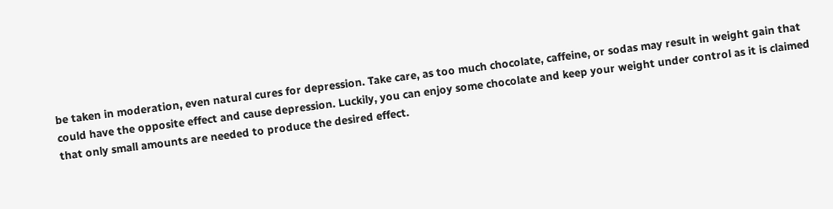be taken in moderation, even natural cures for depression. Take care, as too much chocolate, caffeine, or sodas may result in weight gain that could have the opposite effect and cause depression. Luckily, you can enjoy some chocolate and keep your weight under control as it is claimed that only small amounts are needed to produce the desired effect.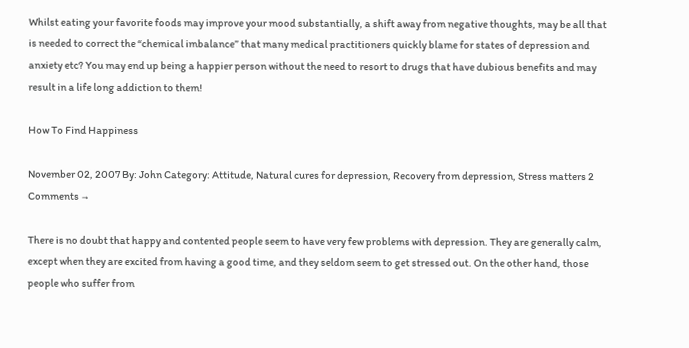Whilst eating your favorite foods may improve your mood substantially, a shift away from negative thoughts, may be all that is needed to correct the “chemical imbalance” that many medical practitioners quickly blame for states of depression and anxiety etc? You may end up being a happier person without the need to resort to drugs that have dubious benefits and may result in a life long addiction to them!

How To Find Happiness

November 02, 2007 By: John Category: Attitude, Natural cures for depression, Recovery from depression, Stress matters 2 Comments →

There is no doubt that happy and contented people seem to have very few problems with depression. They are generally calm, except when they are excited from having a good time, and they seldom seem to get stressed out. On the other hand, those people who suffer from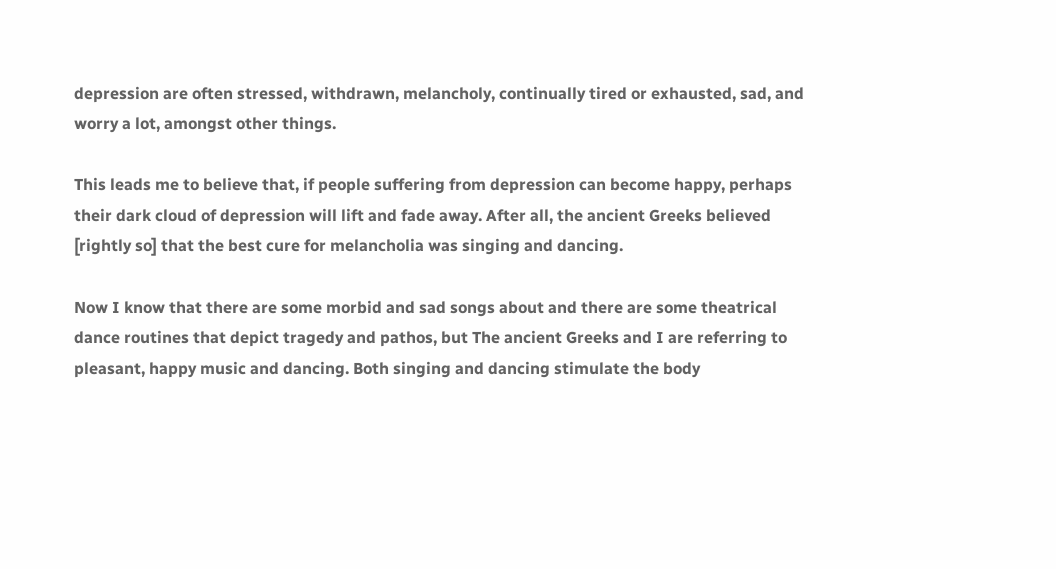depression are often stressed, withdrawn, melancholy, continually tired or exhausted, sad, and worry a lot, amongst other things.

This leads me to believe that, if people suffering from depression can become happy, perhaps their dark cloud of depression will lift and fade away. After all, the ancient Greeks believed [rightly so] that the best cure for melancholia was singing and dancing.

Now I know that there are some morbid and sad songs about and there are some theatrical dance routines that depict tragedy and pathos, but The ancient Greeks and I are referring to pleasant, happy music and dancing. Both singing and dancing stimulate the body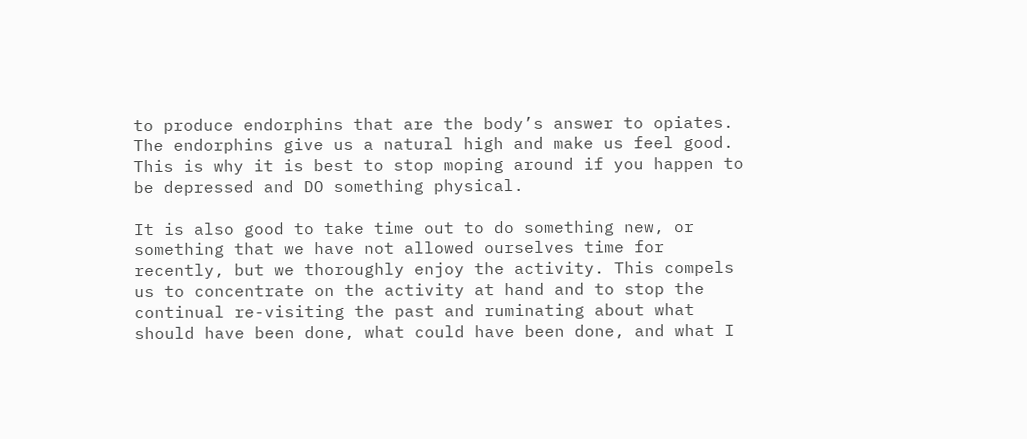to produce endorphins that are the body’s answer to opiates. The endorphins give us a natural high and make us feel good. This is why it is best to stop moping around if you happen to be depressed and DO something physical.

It is also good to take time out to do something new, or something that we have not allowed ourselves time for recently, but we thoroughly enjoy the activity. This compels us to concentrate on the activity at hand and to stop the continual re-visiting the past and ruminating about what should have been done, what could have been done, and what I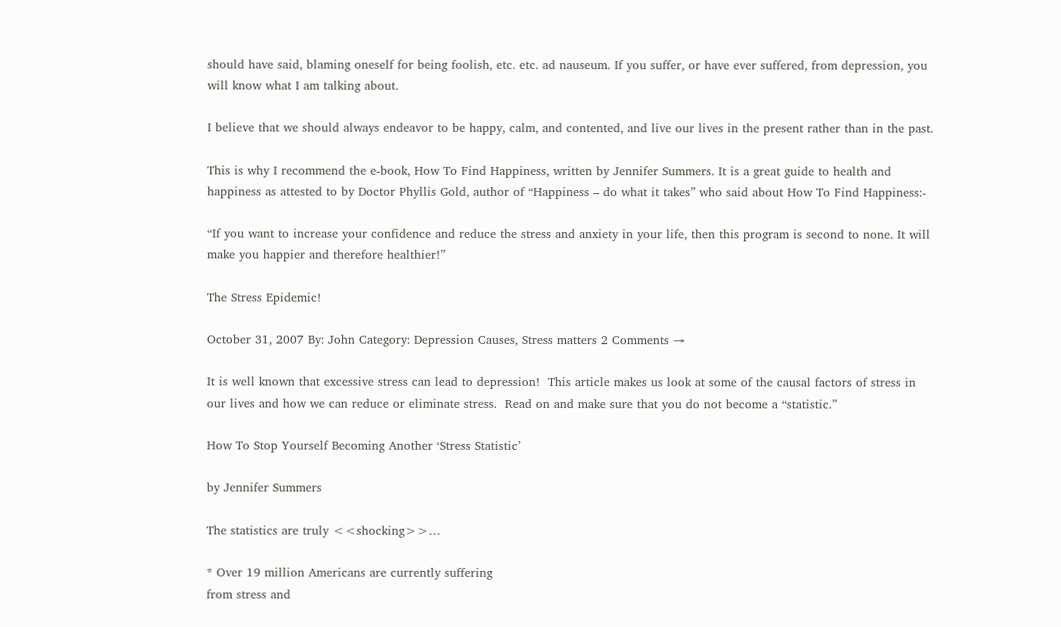should have said, blaming oneself for being foolish, etc. etc. ad nauseum. If you suffer, or have ever suffered, from depression, you will know what I am talking about.

I believe that we should always endeavor to be happy, calm, and contented, and live our lives in the present rather than in the past.

This is why I recommend the e-book, How To Find Happiness, written by Jennifer Summers. It is a great guide to health and happiness as attested to by Doctor Phyllis Gold, author of “Happiness – do what it takes” who said about How To Find Happiness:-

“If you want to increase your confidence and reduce the stress and anxiety in your life, then this program is second to none. It will make you happier and therefore healthier!”

The Stress Epidemic!

October 31, 2007 By: John Category: Depression Causes, Stress matters 2 Comments →

It is well known that excessive stress can lead to depression!  This article makes us look at some of the causal factors of stress in our lives and how we can reduce or eliminate stress.  Read on and make sure that you do not become a “statistic.”

How To Stop Yourself Becoming Another ‘Stress Statistic’

by Jennifer Summers

The statistics are truly <<shocking>>…

* Over 19 million Americans are currently suffering
from stress and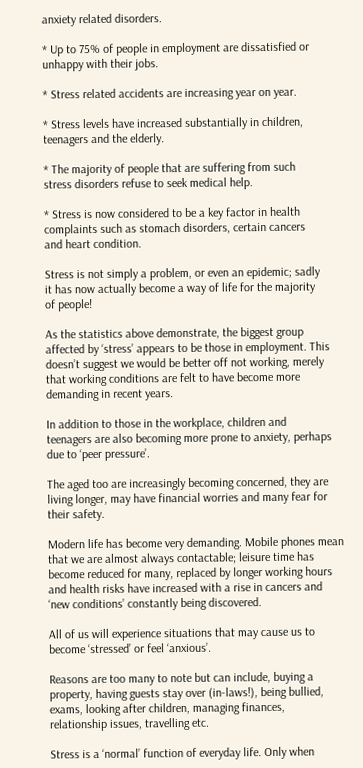anxiety related disorders.

* Up to 75% of people in employment are dissatisfied or
unhappy with their jobs.

* Stress related accidents are increasing year on year.

* Stress levels have increased substantially in children,
teenagers and the elderly.

* The majority of people that are suffering from such
stress disorders refuse to seek medical help.

* Stress is now considered to be a key factor in health
complaints such as stomach disorders, certain cancers
and heart condition.

Stress is not simply a problem, or even an epidemic; sadly
it has now actually become a way of life for the majority
of people!

As the statistics above demonstrate, the biggest group
affected by ‘stress’ appears to be those in employment. This
doesn’t suggest we would be better off not working, merely
that working conditions are felt to have become more
demanding in recent years.

In addition to those in the workplace, children and
teenagers are also becoming more prone to anxiety, perhaps
due to ‘peer pressure’.

The aged too are increasingly becoming concerned, they are
living longer, may have financial worries and many fear for
their safety.

Modern life has become very demanding. Mobile phones mean
that we are almost always contactable; leisure time has
become reduced for many, replaced by longer working hours
and health risks have increased with a rise in cancers and
‘new conditions’ constantly being discovered.

All of us will experience situations that may cause us to
become ‘stressed’ or feel ‘anxious’.

Reasons are too many to note but can include, buying a
property, having guests stay over (in-laws!), being bullied,
exams, looking after children, managing finances,
relationship issues, travelling etc.

Stress is a ‘normal’ function of everyday life. Only when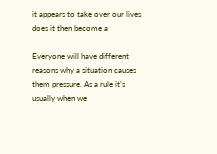it appears to take over our lives does it then become a

Everyone will have different reasons why a situation causes
them pressure. As a rule it’s usually when we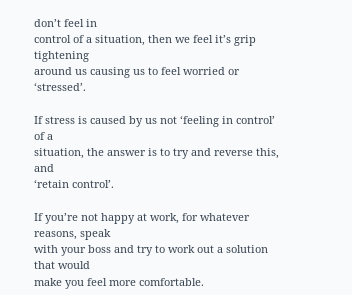don’t feel in
control of a situation, then we feel it’s grip tightening
around us causing us to feel worried or ‘stressed’.

If stress is caused by us not ‘feeling in control’ of a
situation, the answer is to try and reverse this, and
‘retain control’.

If you’re not happy at work, for whatever reasons, speak
with your boss and try to work out a solution that would
make you feel more comfortable.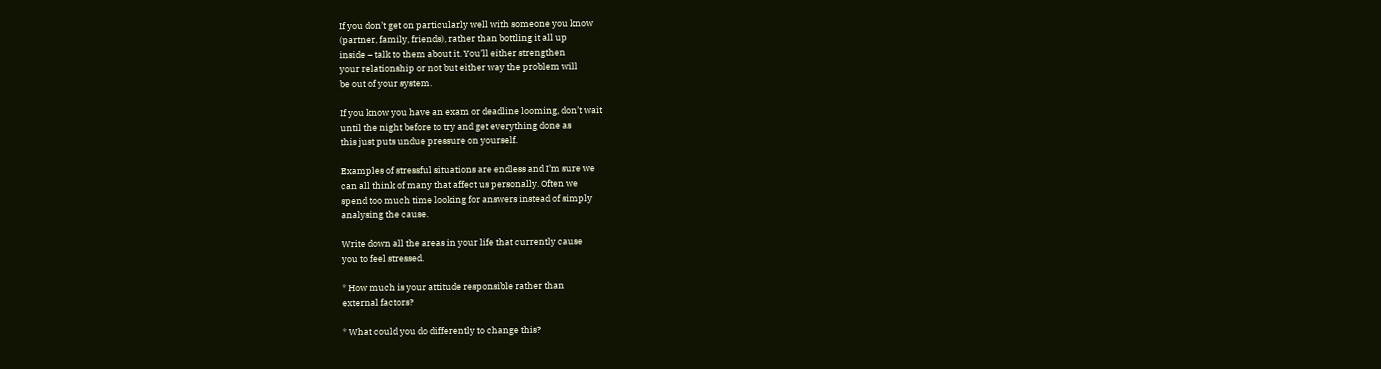If you don’t get on particularly well with someone you know
(partner, family, friends), rather than bottling it all up
inside – talk to them about it. You’ll either strengthen
your relationship or not but either way the problem will
be out of your system.

If you know you have an exam or deadline looming, don’t wait
until the night before to try and get everything done as
this just puts undue pressure on yourself.

Examples of stressful situations are endless and I’m sure we
can all think of many that affect us personally. Often we
spend too much time looking for answers instead of simply
analysing the cause.

Write down all the areas in your life that currently cause
you to feel stressed.

* How much is your attitude responsible rather than
external factors?

* What could you do differently to change this?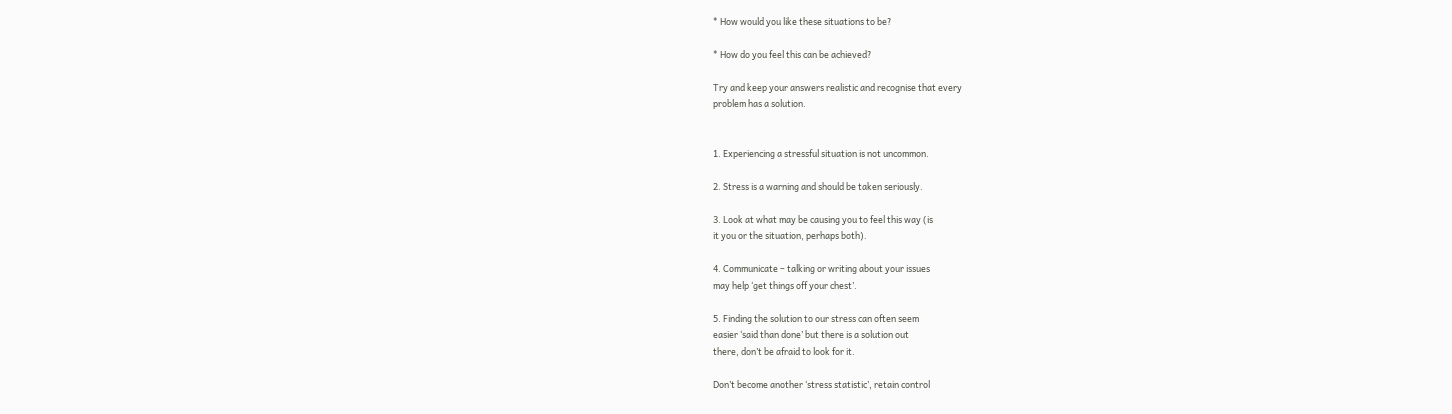* How would you like these situations to be?

* How do you feel this can be achieved?

Try and keep your answers realistic and recognise that every
problem has a solution.


1. Experiencing a stressful situation is not uncommon.

2. Stress is a warning and should be taken seriously.

3. Look at what may be causing you to feel this way (is
it you or the situation, perhaps both).

4. Communicate – talking or writing about your issues
may help ‘get things off your chest’.

5. Finding the solution to our stress can often seem
easier ‘said than done’ but there is a solution out
there, don’t be afraid to look for it.

Don’t become another ‘stress statistic’, retain control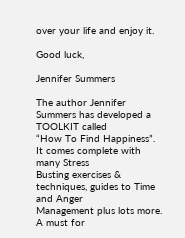over your life and enjoy it.

Good luck,

Jennifer Summers

The author Jennifer Summers has developed a TOOLKIT called
“How To Find Happiness”. It comes complete with many Stress
Busting exercises & techniques, guides to Time and Anger
Management plus lots more. A must for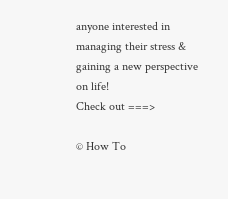anyone interested in
managing their stress & gaining a new perspective on life!
Check out ===>

© How To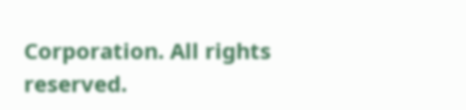Corporation. All rights reserved.